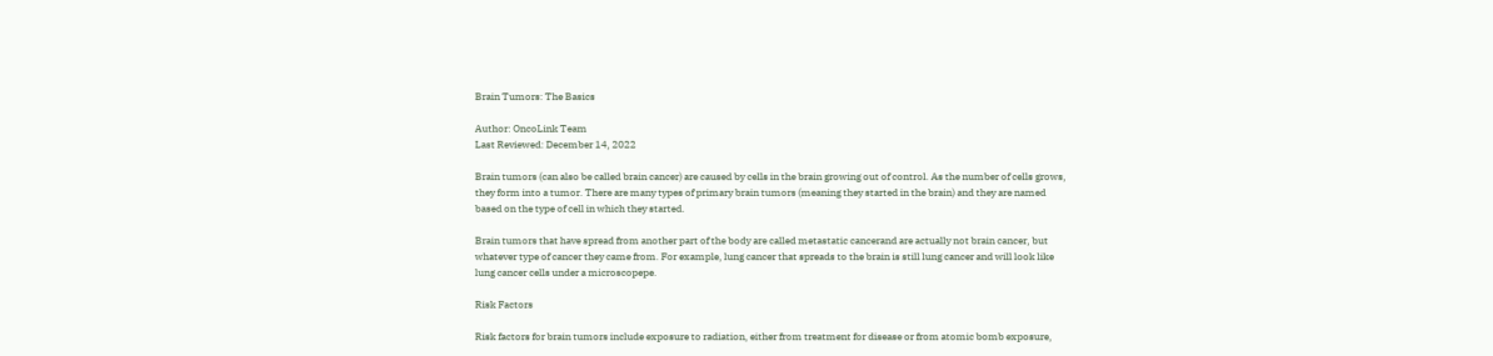Brain Tumors: The Basics

Author: OncoLink Team
Last Reviewed: December 14, 2022

Brain tumors (can also be called brain cancer) are caused by cells in the brain growing out of control. As the number of cells grows, they form into a tumor. There are many types of primary brain tumors (meaning they started in the brain) and they are named based on the type of cell in which they started.

Brain tumors that have spread from another part of the body are called metastatic cancerand are actually not brain cancer, but whatever type of cancer they came from. For example, lung cancer that spreads to the brain is still lung cancer and will look like lung cancer cells under a microscopepe.

Risk Factors

Risk factors for brain tumors include exposure to radiation, either from treatment for disease or from atomic bomb exposure,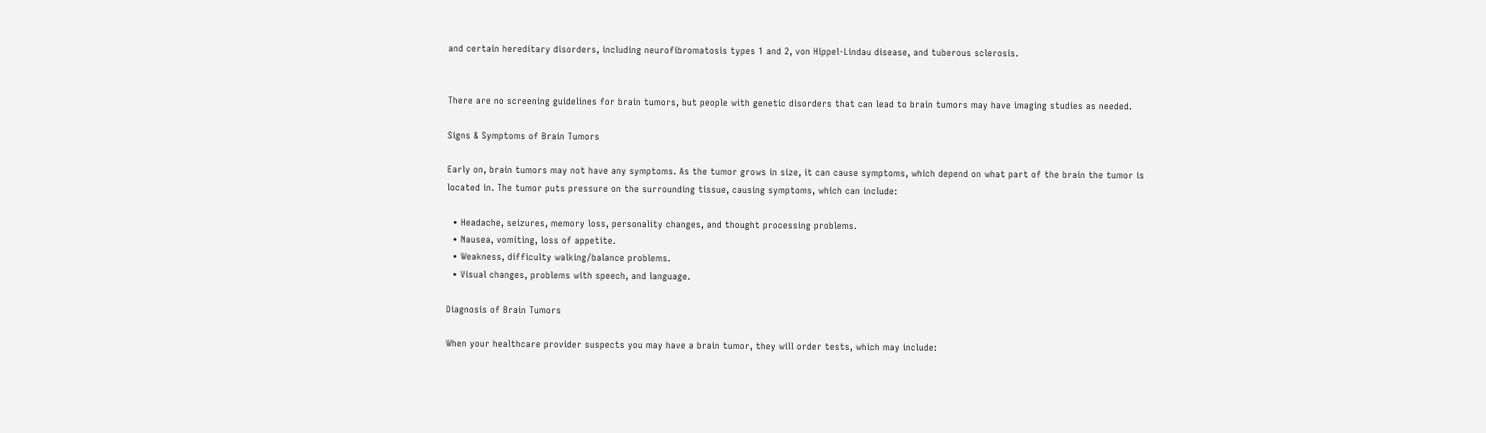and certain hereditary disorders, including neurofibromatosis types 1 and 2, von Hippel-Lindau disease, and tuberous sclerosis.


There are no screening guidelines for brain tumors, but people with genetic disorders that can lead to brain tumors may have imaging studies as needed.

Signs & Symptoms of Brain Tumors

Early on, brain tumors may not have any symptoms. As the tumor grows in size, it can cause symptoms, which depend on what part of the brain the tumor is located in. The tumor puts pressure on the surrounding tissue, causing symptoms, which can include:

  • Headache, seizures, memory loss, personality changes, and thought processing problems.
  • Nausea, vomiting, loss of appetite.
  • Weakness, difficulty walking/balance problems.
  • Visual changes, problems with speech, and language.

Diagnosis of Brain Tumors

When your healthcare provider suspects you may have a brain tumor, they will order tests, which may include: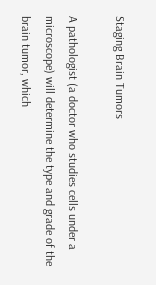Staging Brain Tumors

A pathologist (a doctor who studies cells under a microscope) will determine the type and grade of the brain tumor, which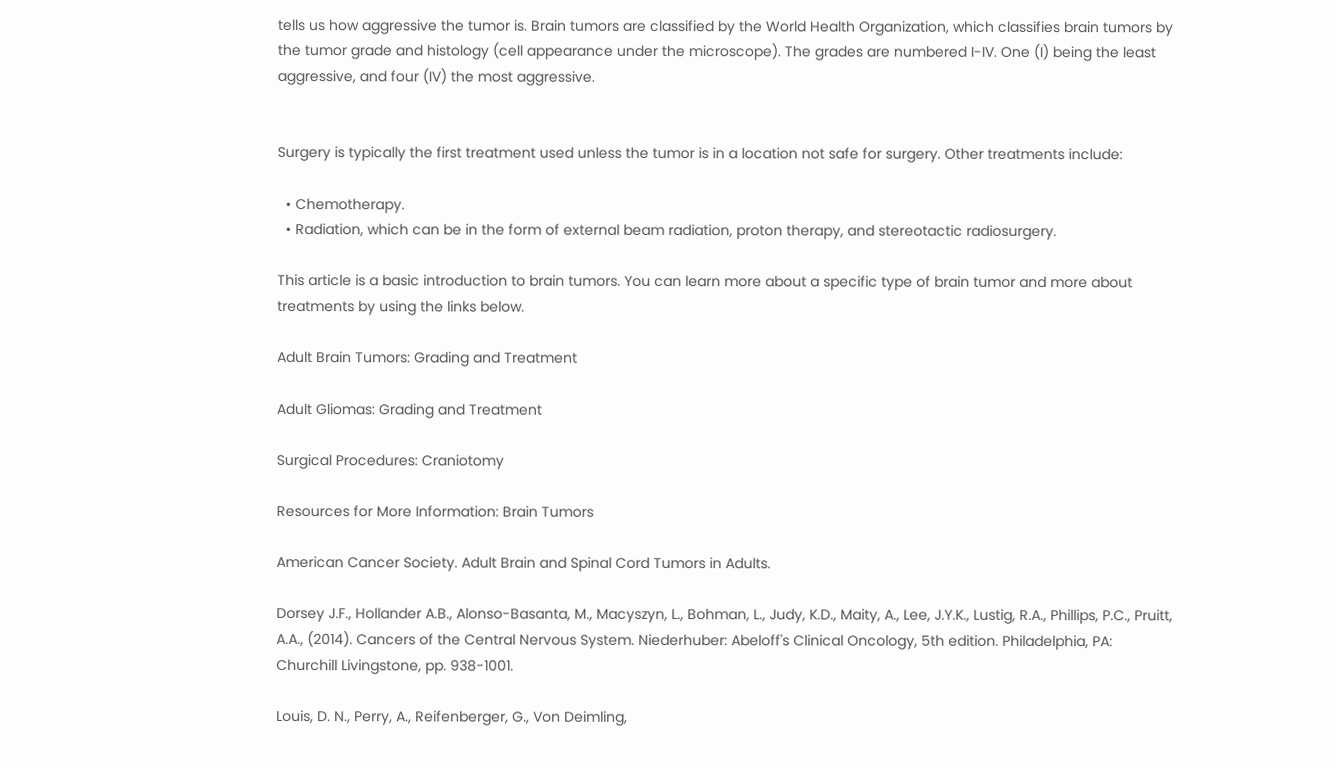tells us how aggressive the tumor is. Brain tumors are classified by the World Health Organization, which classifies brain tumors by the tumor grade and histology (cell appearance under the microscope). The grades are numbered I-IV. One (I) being the least aggressive, and four (IV) the most aggressive.


Surgery is typically the first treatment used unless the tumor is in a location not safe for surgery. Other treatments include:

  • Chemotherapy.
  • Radiation, which can be in the form of external beam radiation, proton therapy, and stereotactic radiosurgery.

This article is a basic introduction to brain tumors. You can learn more about a specific type of brain tumor and more about treatments by using the links below.

Adult Brain Tumors: Grading and Treatment

Adult Gliomas: Grading and Treatment

Surgical Procedures: Craniotomy

Resources for More Information: Brain Tumors

American Cancer Society. Adult Brain and Spinal Cord Tumors in Adults.

Dorsey J.F., Hollander A.B., Alonso-Basanta, M., Macyszyn, L., Bohman, L., Judy, K.D., Maity, A., Lee, J.Y.K., Lustig, R.A., Phillips, P.C., Pruitt, A.A., (2014). Cancers of the Central Nervous System. Niederhuber: Abeloff's Clinical Oncology, 5th edition. Philadelphia, PA: Churchill Livingstone, pp. 938-1001.

Louis, D. N., Perry, A., Reifenberger, G., Von Deimling,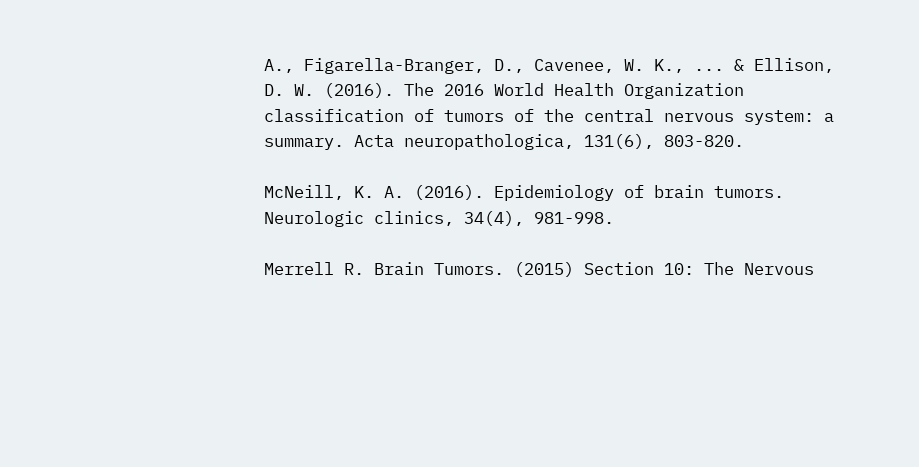A., Figarella-Branger, D., Cavenee, W. K., ... & Ellison, D. W. (2016). The 2016 World Health Organization classification of tumors of the central nervous system: a summary. Acta neuropathologica, 131(6), 803-820.

McNeill, K. A. (2016). Epidemiology of brain tumors. Neurologic clinics, 34(4), 981-998.

Merrell R. Brain Tumors. (2015) Section 10: The Nervous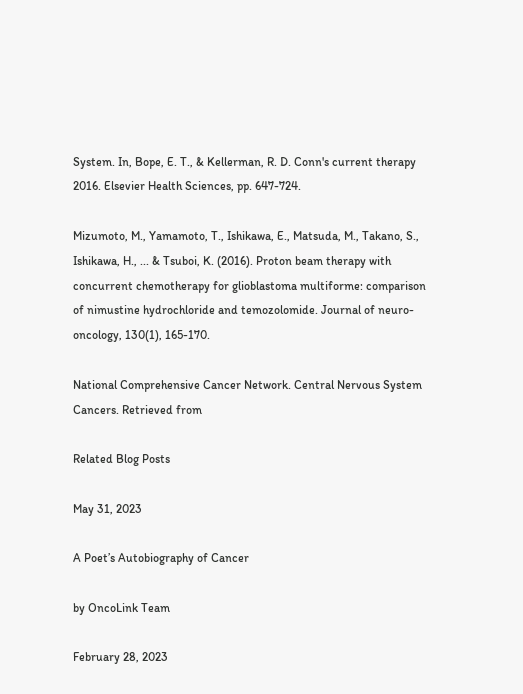System. In, Bope, E. T., & Kellerman, R. D. Conn's current therapy 2016. Elsevier Health Sciences, pp. 647-724.

Mizumoto, M., Yamamoto, T., Ishikawa, E., Matsuda, M., Takano, S., Ishikawa, H., ... & Tsuboi, K. (2016). Proton beam therapy with concurrent chemotherapy for glioblastoma multiforme: comparison of nimustine hydrochloride and temozolomide. Journal of neuro-oncology, 130(1), 165-170.

National Comprehensive Cancer Network. Central Nervous System Cancers. Retrieved from

Related Blog Posts

May 31, 2023

A Poet’s Autobiography of Cancer

by OncoLink Team

February 28, 2023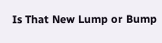Is That New Lump or Bump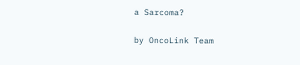a Sarcoma?

by OncoLink Team